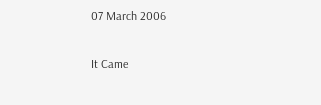07 March 2006

It Came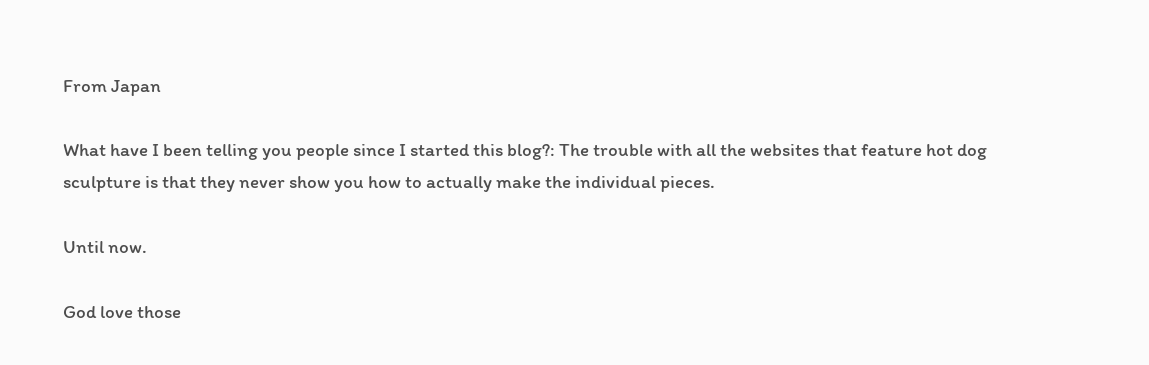From Japan

What have I been telling you people since I started this blog?: The trouble with all the websites that feature hot dog sculpture is that they never show you how to actually make the individual pieces.

Until now.

God love those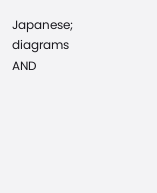Japanese; diagrams AND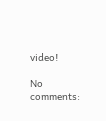video!

No comments: